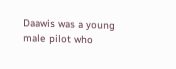Daawis was a young male pilot who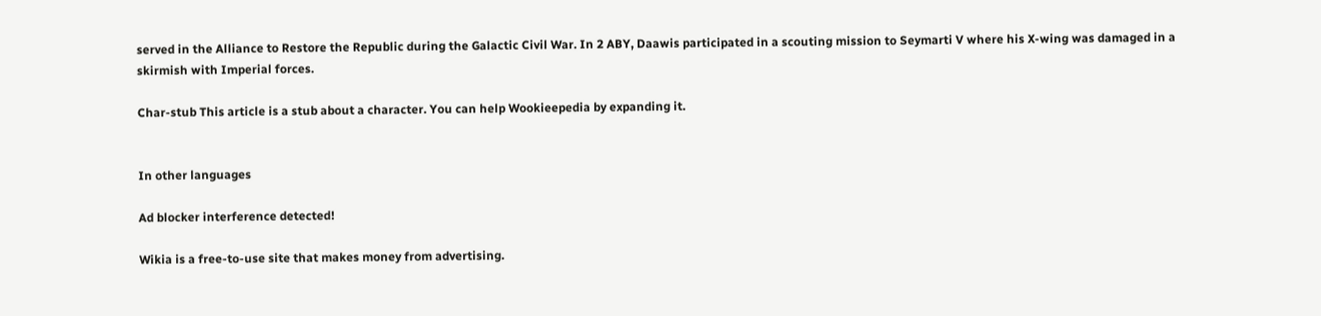served in the Alliance to Restore the Republic during the Galactic Civil War. In 2 ABY, Daawis participated in a scouting mission to Seymarti V where his X-wing was damaged in a skirmish with Imperial forces.

Char-stub This article is a stub about a character. You can help Wookieepedia by expanding it.


In other languages

Ad blocker interference detected!

Wikia is a free-to-use site that makes money from advertising.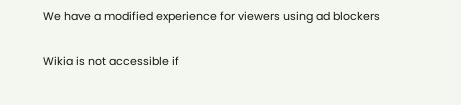We have a modified experience for viewers using ad blockers

Wikia is not accessible if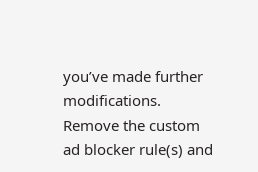you’ve made further modifications. Remove the custom ad blocker rule(s) and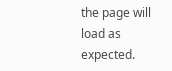the page will load as expected.